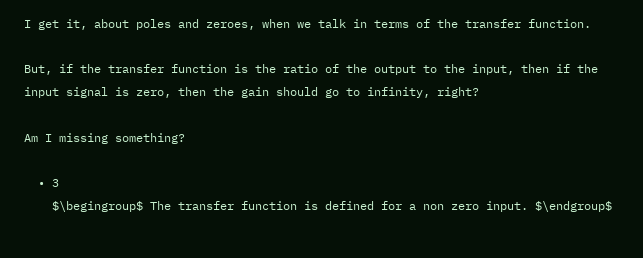I get it, about poles and zeroes, when we talk in terms of the transfer function.

But, if the transfer function is the ratio of the output to the input, then if the input signal is zero, then the gain should go to infinity, right?

Am I missing something?

  • 3
    $\begingroup$ The transfer function is defined for a non zero input. $\endgroup$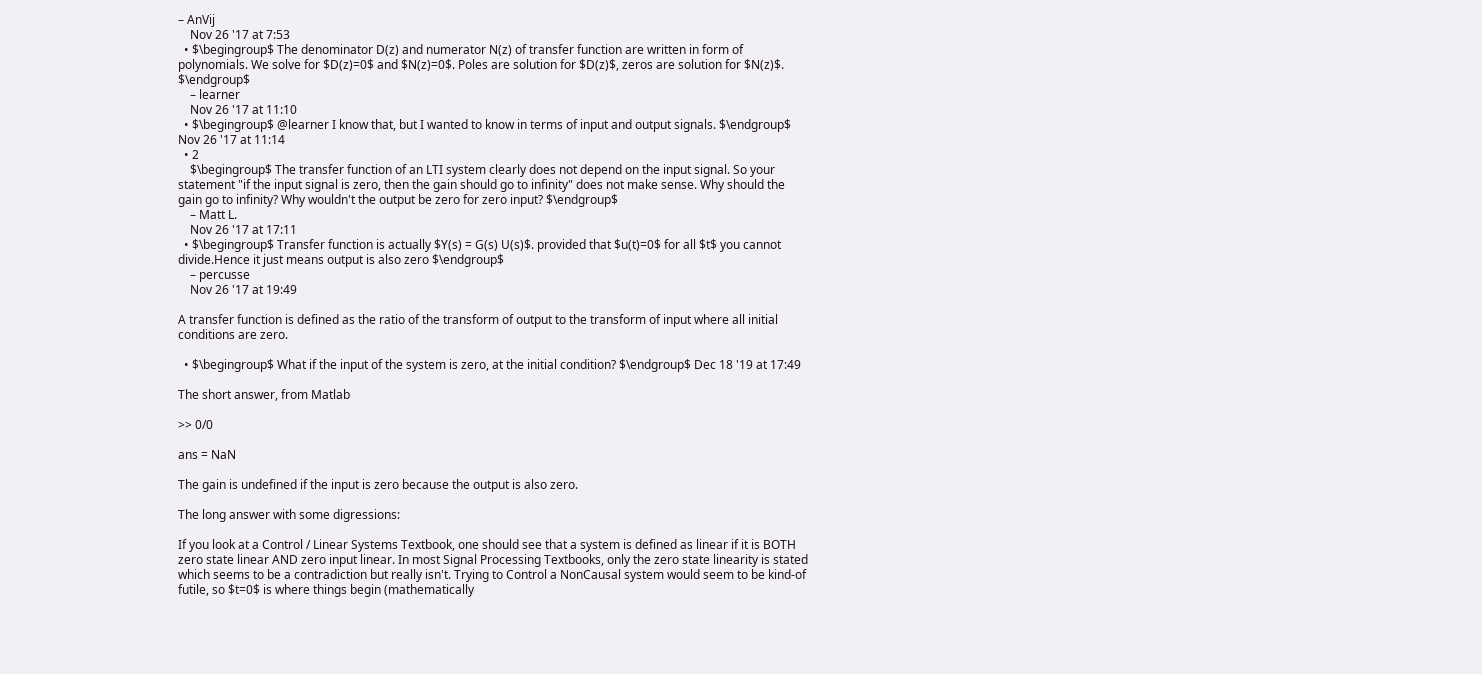– AnVij
    Nov 26 '17 at 7:53
  • $\begingroup$ The denominator D(z) and numerator N(z) of transfer function are written in form of polynomials. We solve for $D(z)=0$ and $N(z)=0$. Poles are solution for $D(z)$, zeros are solution for $N(z)$. $\endgroup$
    – learner
    Nov 26 '17 at 11:10
  • $\begingroup$ @learner I know that, but I wanted to know in terms of input and output signals. $\endgroup$ Nov 26 '17 at 11:14
  • 2
    $\begingroup$ The transfer function of an LTI system clearly does not depend on the input signal. So your statement "if the input signal is zero, then the gain should go to infinity" does not make sense. Why should the gain go to infinity? Why wouldn't the output be zero for zero input? $\endgroup$
    – Matt L.
    Nov 26 '17 at 17:11
  • $\begingroup$ Transfer function is actually $Y(s) = G(s) U(s)$. provided that $u(t)=0$ for all $t$ you cannot divide.Hence it just means output is also zero $\endgroup$
    – percusse
    Nov 26 '17 at 19:49

A transfer function is defined as the ratio of the transform of output to the transform of input where all initial conditions are zero.

  • $\begingroup$ What if the input of the system is zero, at the initial condition? $\endgroup$ Dec 18 '19 at 17:49

The short answer, from Matlab

>> 0/0

ans = NaN

The gain is undefined if the input is zero because the output is also zero.

The long answer with some digressions:

If you look at a Control / Linear Systems Textbook, one should see that a system is defined as linear if it is BOTH zero state linear AND zero input linear. In most Signal Processing Textbooks, only the zero state linearity is stated which seems to be a contradiction but really isn't. Trying to Control a NonCausal system would seem to be kind-of futile, so $t=0$ is where things begin (mathematically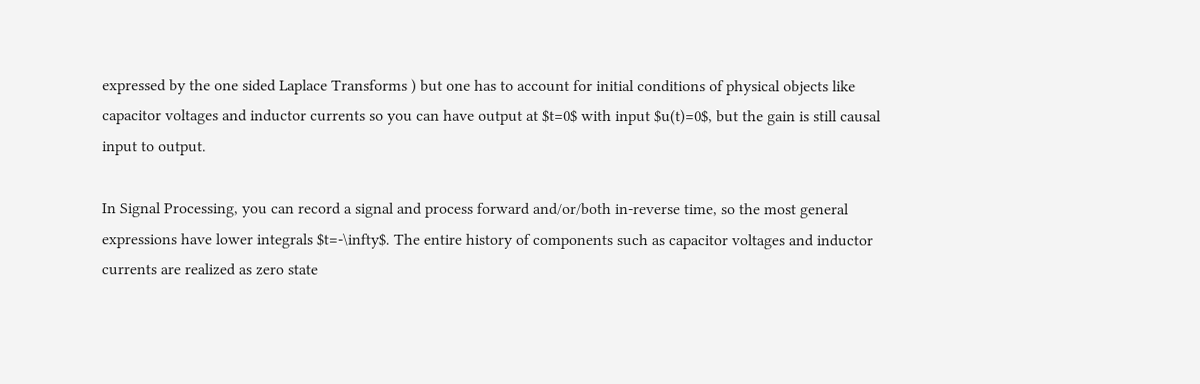expressed by the one sided Laplace Transforms ) but one has to account for initial conditions of physical objects like capacitor voltages and inductor currents so you can have output at $t=0$ with input $u(t)=0$, but the gain is still causal input to output.

In Signal Processing, you can record a signal and process forward and/or/both in-reverse time, so the most general expressions have lower integrals $t=-\infty$. The entire history of components such as capacitor voltages and inductor currents are realized as zero state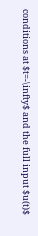conditions at $t=-\infty$ and the full input $u(t)$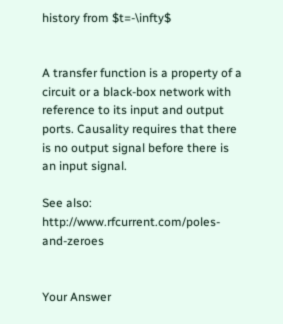history from $t=-\infty$


A transfer function is a property of a circuit or a black-box network with reference to its input and output ports. Causality requires that there is no output signal before there is an input signal.

See also: http://www.rfcurrent.com/poles-and-zeroes


Your Answer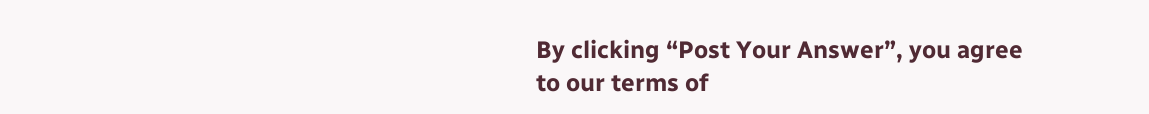By clicking “Post Your Answer”, you agree to our terms of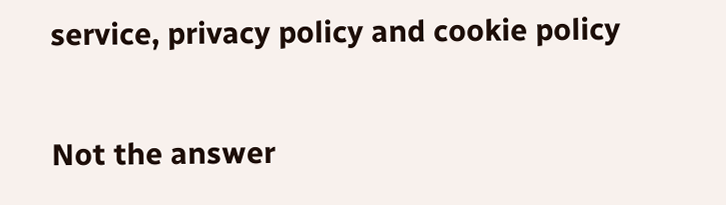service, privacy policy and cookie policy

Not the answer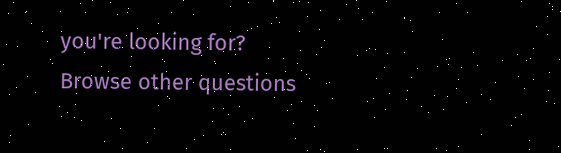you're looking for? Browse other questions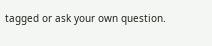tagged or ask your own question.